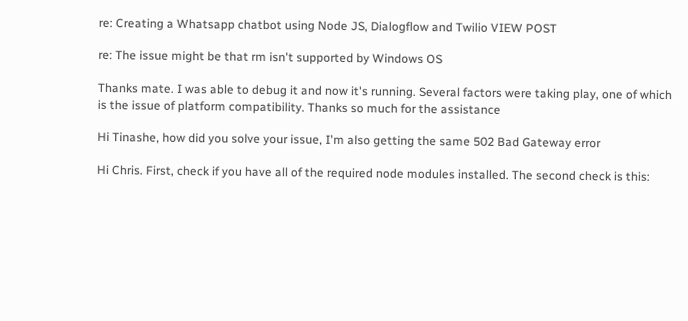re: Creating a Whatsapp chatbot using Node JS, Dialogflow and Twilio VIEW POST

re: The issue might be that rm isn't supported by Windows OS

Thanks mate. I was able to debug it and now it's running. Several factors were taking play, one of which is the issue of platform compatibility. Thanks so much for the assistance

Hi Tinashe, how did you solve your issue, I'm also getting the same 502 Bad Gateway error

Hi Chris. First, check if you have all of the required node modules installed. The second check is this: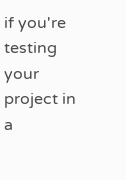if you're testing your project in a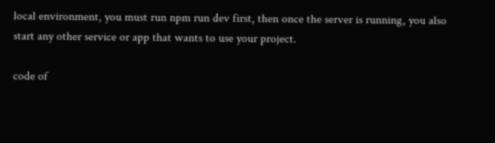local environment, you must run npm run dev first, then once the server is running, you also start any other service or app that wants to use your project.

code of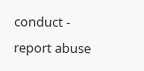conduct - report abuse